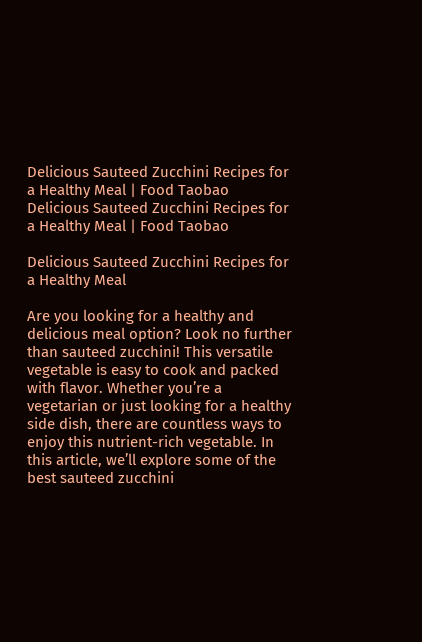Delicious Sauteed Zucchini Recipes for a Healthy Meal | Food Taobao
Delicious Sauteed Zucchini Recipes for a Healthy Meal | Food Taobao

Delicious Sauteed Zucchini Recipes for a Healthy Meal

Are you looking for a healthy and delicious meal option? Look no further than sauteed zucchini! This versatile vegetable is easy to cook and packed with flavor. Whether you’re a vegetarian or just looking for a healthy side dish, there are countless ways to enjoy this nutrient-rich vegetable. In this article, we’ll explore some of the best sauteed zucchini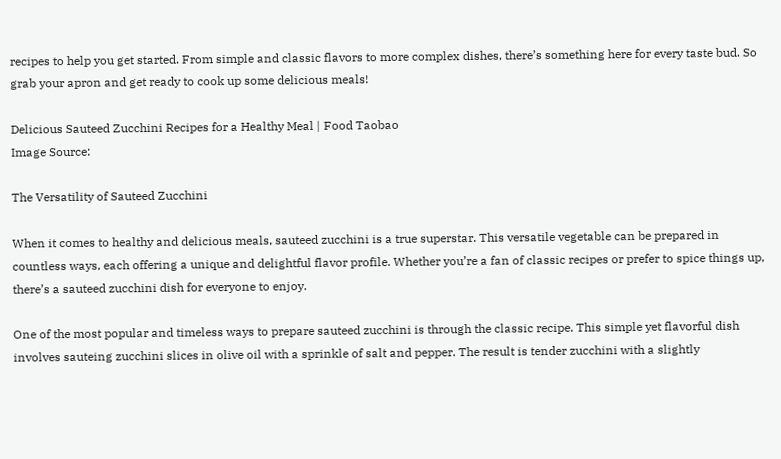recipes to help you get started. From simple and classic flavors to more complex dishes, there’s something here for every taste bud. So grab your apron and get ready to cook up some delicious meals!

Delicious Sauteed Zucchini Recipes for a Healthy Meal | Food Taobao
Image Source:

The Versatility of Sauteed Zucchini

When it comes to healthy and delicious meals, sauteed zucchini is a true superstar. This versatile vegetable can be prepared in countless ways, each offering a unique and delightful flavor profile. Whether you’re a fan of classic recipes or prefer to spice things up, there’s a sauteed zucchini dish for everyone to enjoy.

One of the most popular and timeless ways to prepare sauteed zucchini is through the classic recipe. This simple yet flavorful dish involves sauteing zucchini slices in olive oil with a sprinkle of salt and pepper. The result is tender zucchini with a slightly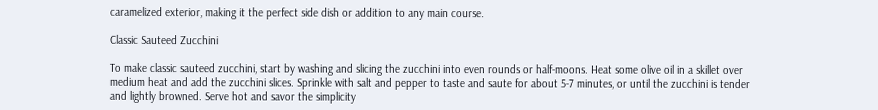caramelized exterior, making it the perfect side dish or addition to any main course.

Classic Sauteed Zucchini

To make classic sauteed zucchini, start by washing and slicing the zucchini into even rounds or half-moons. Heat some olive oil in a skillet over medium heat and add the zucchini slices. Sprinkle with salt and pepper to taste and saute for about 5-7 minutes, or until the zucchini is tender and lightly browned. Serve hot and savor the simplicity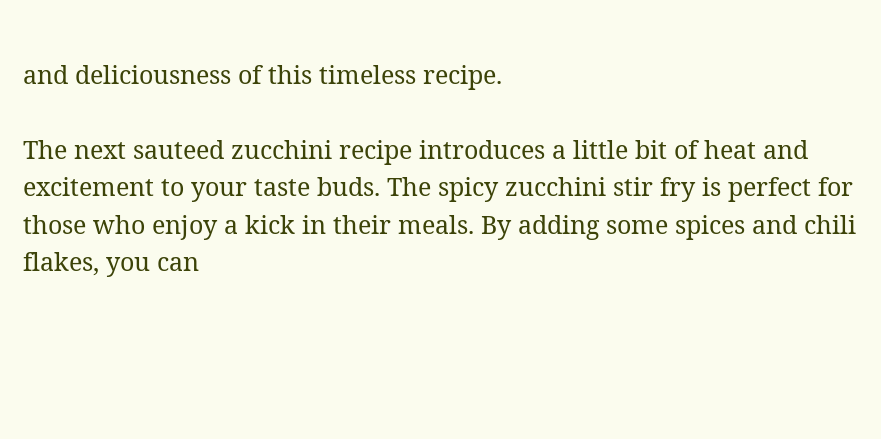and deliciousness of this timeless recipe.

The next sauteed zucchini recipe introduces a little bit of heat and excitement to your taste buds. The spicy zucchini stir fry is perfect for those who enjoy a kick in their meals. By adding some spices and chili flakes, you can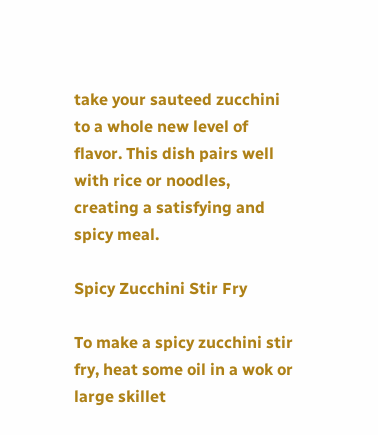take your sauteed zucchini to a whole new level of flavor. This dish pairs well with rice or noodles, creating a satisfying and spicy meal.

Spicy Zucchini Stir Fry

To make a spicy zucchini stir fry, heat some oil in a wok or large skillet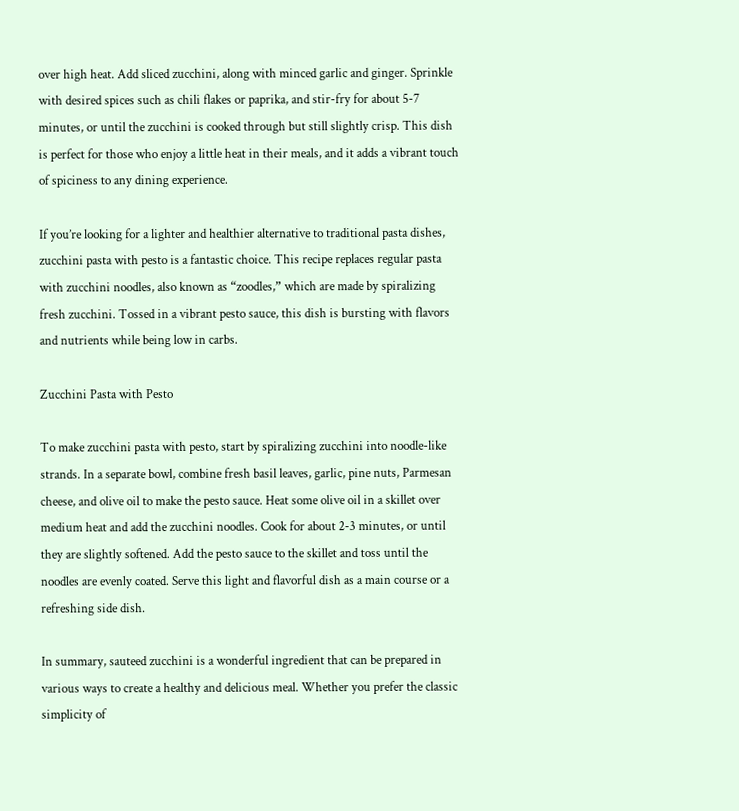over high heat. Add sliced zucchini, along with minced garlic and ginger. Sprinkle with desired spices such as chili flakes or paprika, and stir-fry for about 5-7 minutes, or until the zucchini is cooked through but still slightly crisp. This dish is perfect for those who enjoy a little heat in their meals, and it adds a vibrant touch of spiciness to any dining experience.

If you’re looking for a lighter and healthier alternative to traditional pasta dishes, zucchini pasta with pesto is a fantastic choice. This recipe replaces regular pasta with zucchini noodles, also known as “zoodles,” which are made by spiralizing fresh zucchini. Tossed in a vibrant pesto sauce, this dish is bursting with flavors and nutrients while being low in carbs.

Zucchini Pasta with Pesto

To make zucchini pasta with pesto, start by spiralizing zucchini into noodle-like strands. In a separate bowl, combine fresh basil leaves, garlic, pine nuts, Parmesan cheese, and olive oil to make the pesto sauce. Heat some olive oil in a skillet over medium heat and add the zucchini noodles. Cook for about 2-3 minutes, or until they are slightly softened. Add the pesto sauce to the skillet and toss until the noodles are evenly coated. Serve this light and flavorful dish as a main course or a refreshing side dish.

In summary, sauteed zucchini is a wonderful ingredient that can be prepared in various ways to create a healthy and delicious meal. Whether you prefer the classic simplicity of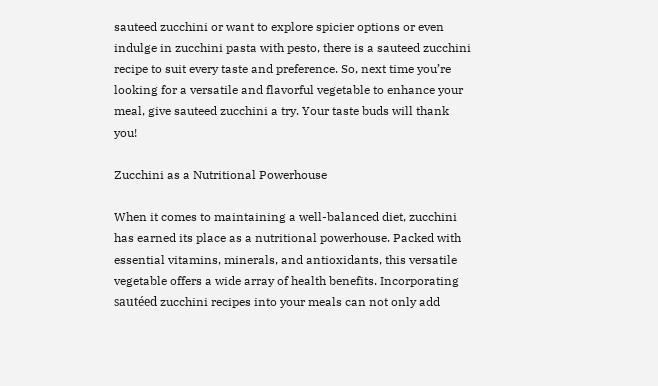sauteed zucchini or want to explore spicier options or even indulge in zucchini pasta with pesto, there is a sauteed zucchini recipe to suit every taste and preference. So, next time you’re looking for a versatile and flavorful vegetable to enhance your meal, give sauteed zucchini a try. Your taste buds will thank you!

Zucchini as a Nutritional Powerhouse

When it comes to maintaining a well-balanced diet, zucchini has earned its place as a nutritional powerhouse. Packed with essential vitamins, minerals, and antioxidants, this versatile vegetable offers a wide array of health benefits. Incorporating sautéed zucchini recipes into your meals can not only add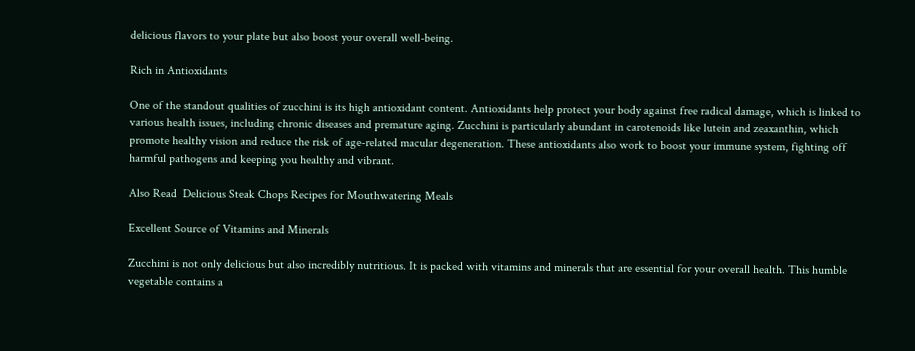delicious flavors to your plate but also boost your overall well-being.

Rich in Antioxidants

One of the standout qualities of zucchini is its high antioxidant content. Antioxidants help protect your body against free radical damage, which is linked to various health issues, including chronic diseases and premature aging. Zucchini is particularly abundant in carotenoids like lutein and zeaxanthin, which promote healthy vision and reduce the risk of age-related macular degeneration. These antioxidants also work to boost your immune system, fighting off harmful pathogens and keeping you healthy and vibrant.

Also Read  Delicious Steak Chops Recipes for Mouthwatering Meals

Excellent Source of Vitamins and Minerals

Zucchini is not only delicious but also incredibly nutritious. It is packed with vitamins and minerals that are essential for your overall health. This humble vegetable contains a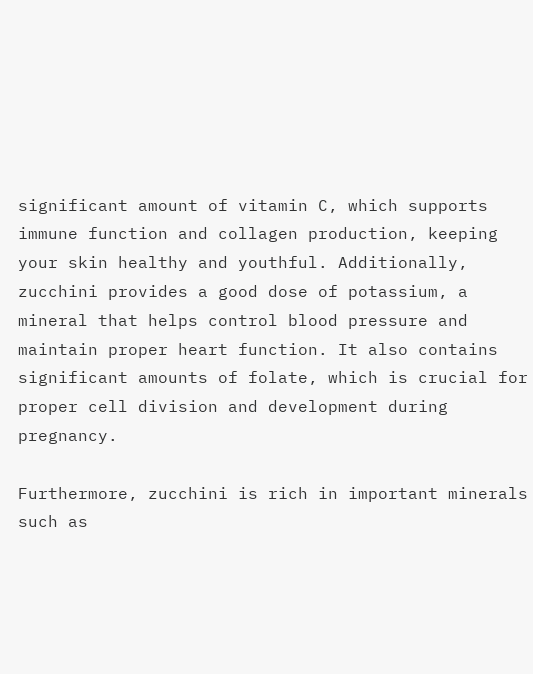significant amount of vitamin C, which supports immune function and collagen production, keeping your skin healthy and youthful. Additionally, zucchini provides a good dose of potassium, a mineral that helps control blood pressure and maintain proper heart function. It also contains significant amounts of folate, which is crucial for proper cell division and development during pregnancy.

Furthermore, zucchini is rich in important minerals such as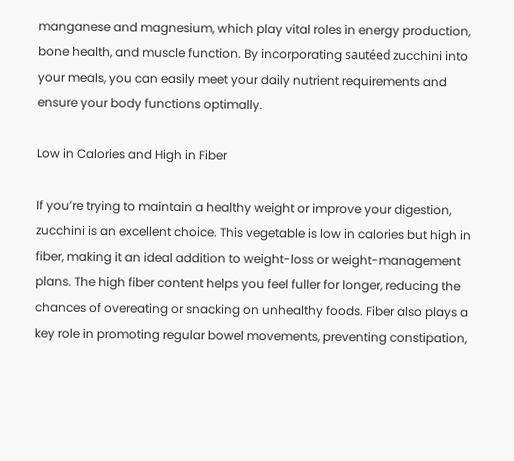manganese and magnesium, which play vital roles in energy production, bone health, and muscle function. By incorporating sautéed zucchini into your meals, you can easily meet your daily nutrient requirements and ensure your body functions optimally.

Low in Calories and High in Fiber

If you’re trying to maintain a healthy weight or improve your digestion, zucchini is an excellent choice. This vegetable is low in calories but high in fiber, making it an ideal addition to weight-loss or weight-management plans. The high fiber content helps you feel fuller for longer, reducing the chances of overeating or snacking on unhealthy foods. Fiber also plays a key role in promoting regular bowel movements, preventing constipation,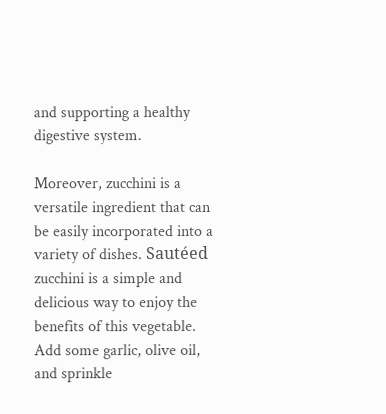and supporting a healthy digestive system.

Moreover, zucchini is a versatile ingredient that can be easily incorporated into a variety of dishes. Sautéed zucchini is a simple and delicious way to enjoy the benefits of this vegetable. Add some garlic, olive oil, and sprinkle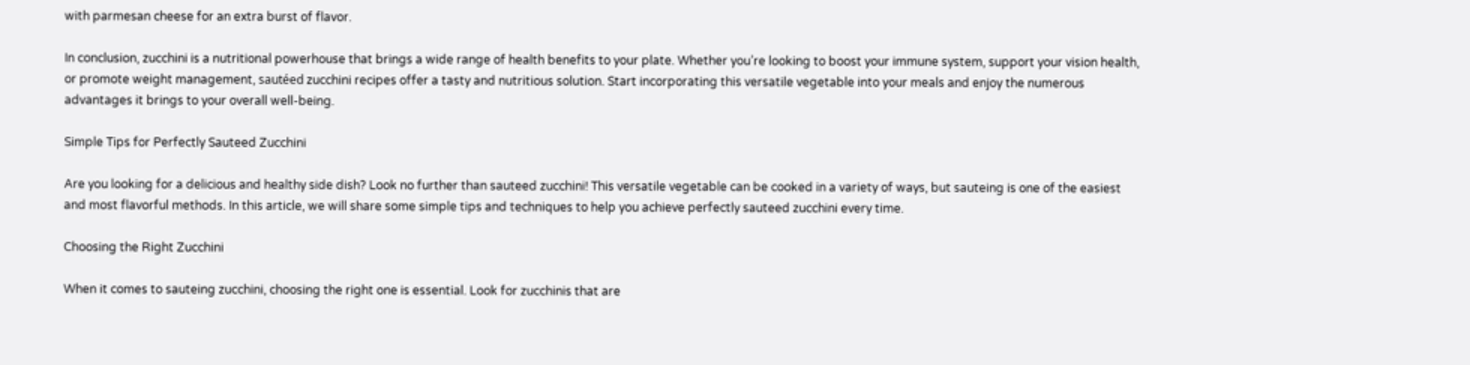with parmesan cheese for an extra burst of flavor.

In conclusion, zucchini is a nutritional powerhouse that brings a wide range of health benefits to your plate. Whether you’re looking to boost your immune system, support your vision health, or promote weight management, sautéed zucchini recipes offer a tasty and nutritious solution. Start incorporating this versatile vegetable into your meals and enjoy the numerous advantages it brings to your overall well-being.

Simple Tips for Perfectly Sauteed Zucchini

Are you looking for a delicious and healthy side dish? Look no further than sauteed zucchini! This versatile vegetable can be cooked in a variety of ways, but sauteing is one of the easiest and most flavorful methods. In this article, we will share some simple tips and techniques to help you achieve perfectly sauteed zucchini every time.

Choosing the Right Zucchini

When it comes to sauteing zucchini, choosing the right one is essential. Look for zucchinis that are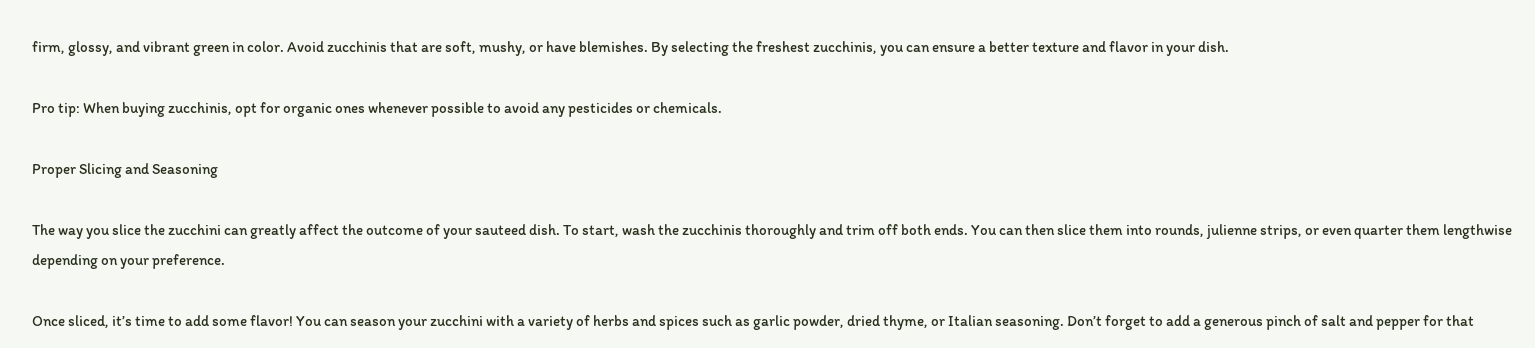firm, glossy, and vibrant green in color. Avoid zucchinis that are soft, mushy, or have blemishes. By selecting the freshest zucchinis, you can ensure a better texture and flavor in your dish.

Pro tip: When buying zucchinis, opt for organic ones whenever possible to avoid any pesticides or chemicals.

Proper Slicing and Seasoning

The way you slice the zucchini can greatly affect the outcome of your sauteed dish. To start, wash the zucchinis thoroughly and trim off both ends. You can then slice them into rounds, julienne strips, or even quarter them lengthwise depending on your preference.

Once sliced, it’s time to add some flavor! You can season your zucchini with a variety of herbs and spices such as garlic powder, dried thyme, or Italian seasoning. Don’t forget to add a generous pinch of salt and pepper for that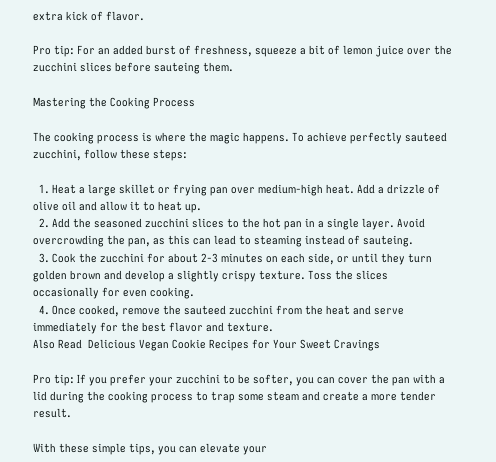extra kick of flavor.

Pro tip: For an added burst of freshness, squeeze a bit of lemon juice over the zucchini slices before sauteing them.

Mastering the Cooking Process

The cooking process is where the magic happens. To achieve perfectly sauteed zucchini, follow these steps:

  1. Heat a large skillet or frying pan over medium-high heat. Add a drizzle of olive oil and allow it to heat up.
  2. Add the seasoned zucchini slices to the hot pan in a single layer. Avoid overcrowding the pan, as this can lead to steaming instead of sauteing.
  3. Cook the zucchini for about 2-3 minutes on each side, or until they turn golden brown and develop a slightly crispy texture. Toss the slices occasionally for even cooking.
  4. Once cooked, remove the sauteed zucchini from the heat and serve immediately for the best flavor and texture.
Also Read  Delicious Vegan Cookie Recipes for Your Sweet Cravings

Pro tip: If you prefer your zucchini to be softer, you can cover the pan with a lid during the cooking process to trap some steam and create a more tender result.

With these simple tips, you can elevate your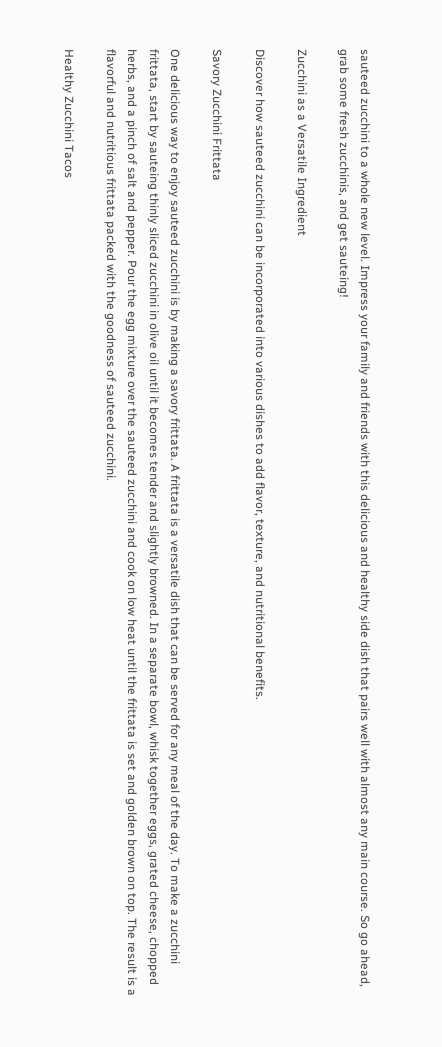sauteed zucchini to a whole new level. Impress your family and friends with this delicious and healthy side dish that pairs well with almost any main course. So go ahead, grab some fresh zucchinis, and get sauteing!

Zucchini as a Versatile Ingredient

Discover how sauteed zucchini can be incorporated into various dishes to add flavor, texture, and nutritional benefits.

Savory Zucchini Frittata

One delicious way to enjoy sauteed zucchini is by making a savory frittata. A frittata is a versatile dish that can be served for any meal of the day. To make a zucchini frittata, start by sauteing thinly sliced zucchini in olive oil until it becomes tender and slightly browned. In a separate bowl, whisk together eggs, grated cheese, chopped herbs, and a pinch of salt and pepper. Pour the egg mixture over the sauteed zucchini and cook on low heat until the frittata is set and golden brown on top. The result is a flavorful and nutritious frittata packed with the goodness of sauteed zucchini.

Healthy Zucchini Tacos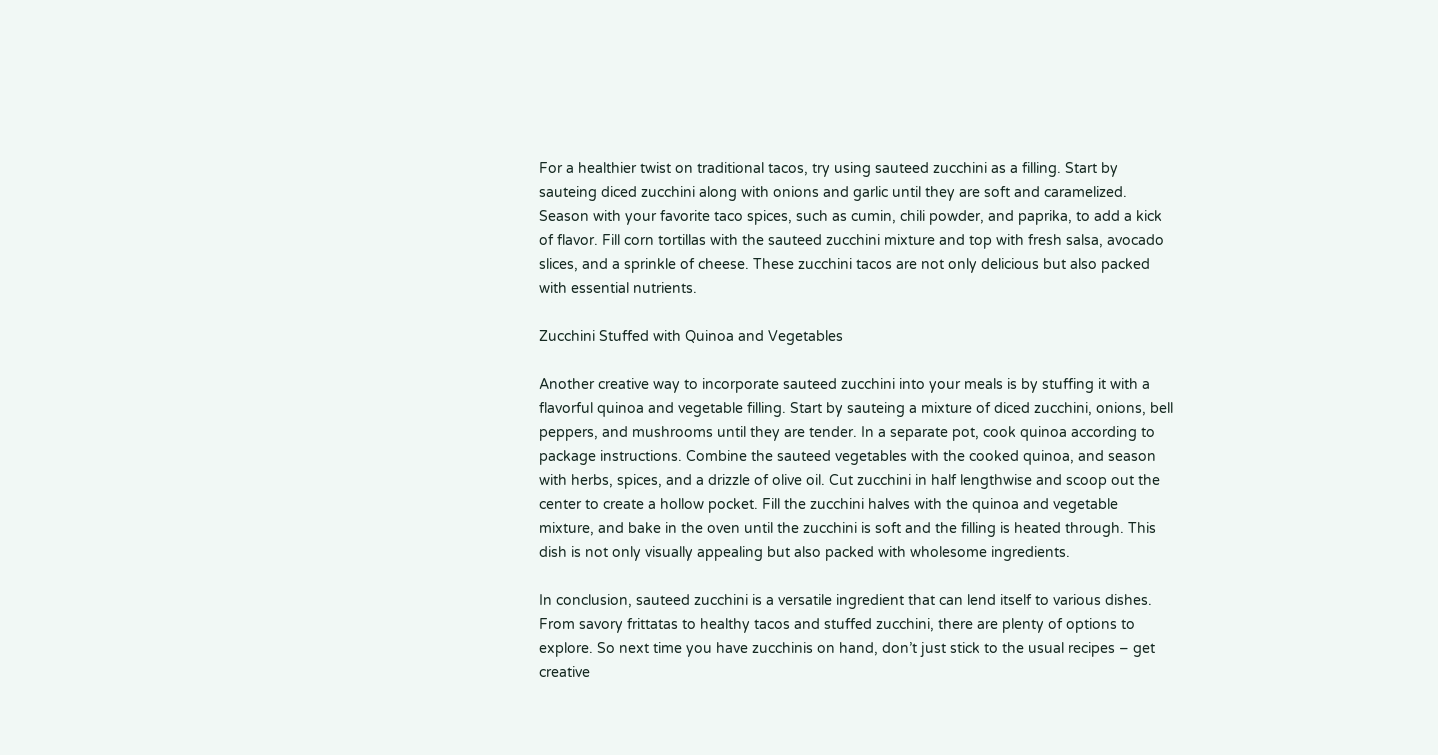For a healthier twist on traditional tacos, try using sauteed zucchini as a filling. Start by sauteing diced zucchini along with onions and garlic until they are soft and caramelized. Season with your favorite taco spices, such as cumin, chili powder, and paprika, to add a kick of flavor. Fill corn tortillas with the sauteed zucchini mixture and top with fresh salsa, avocado slices, and a sprinkle of cheese. These zucchini tacos are not only delicious but also packed with essential nutrients.

Zucchini Stuffed with Quinoa and Vegetables

Another creative way to incorporate sauteed zucchini into your meals is by stuffing it with a flavorful quinoa and vegetable filling. Start by sauteing a mixture of diced zucchini, onions, bell peppers, and mushrooms until they are tender. In a separate pot, cook quinoa according to package instructions. Combine the sauteed vegetables with the cooked quinoa, and season with herbs, spices, and a drizzle of olive oil. Cut zucchini in half lengthwise and scoop out the center to create a hollow pocket. Fill the zucchini halves with the quinoa and vegetable mixture, and bake in the oven until the zucchini is soft and the filling is heated through. This dish is not only visually appealing but also packed with wholesome ingredients.

In conclusion, sauteed zucchini is a versatile ingredient that can lend itself to various dishes. From savory frittatas to healthy tacos and stuffed zucchini, there are plenty of options to explore. So next time you have zucchinis on hand, don’t just stick to the usual recipes – get creative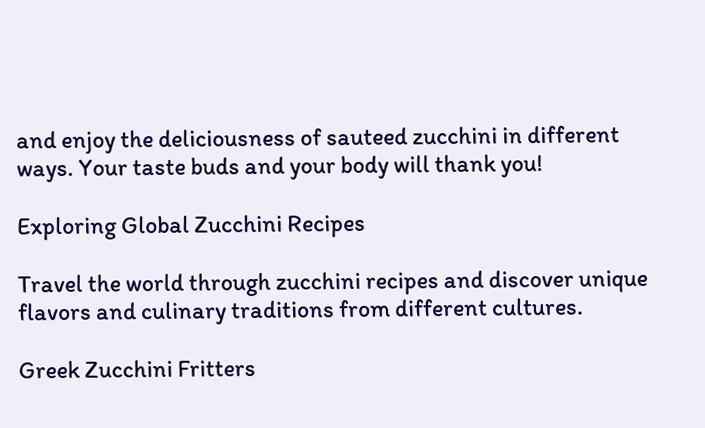and enjoy the deliciousness of sauteed zucchini in different ways. Your taste buds and your body will thank you!

Exploring Global Zucchini Recipes

Travel the world through zucchini recipes and discover unique flavors and culinary traditions from different cultures.

Greek Zucchini Fritters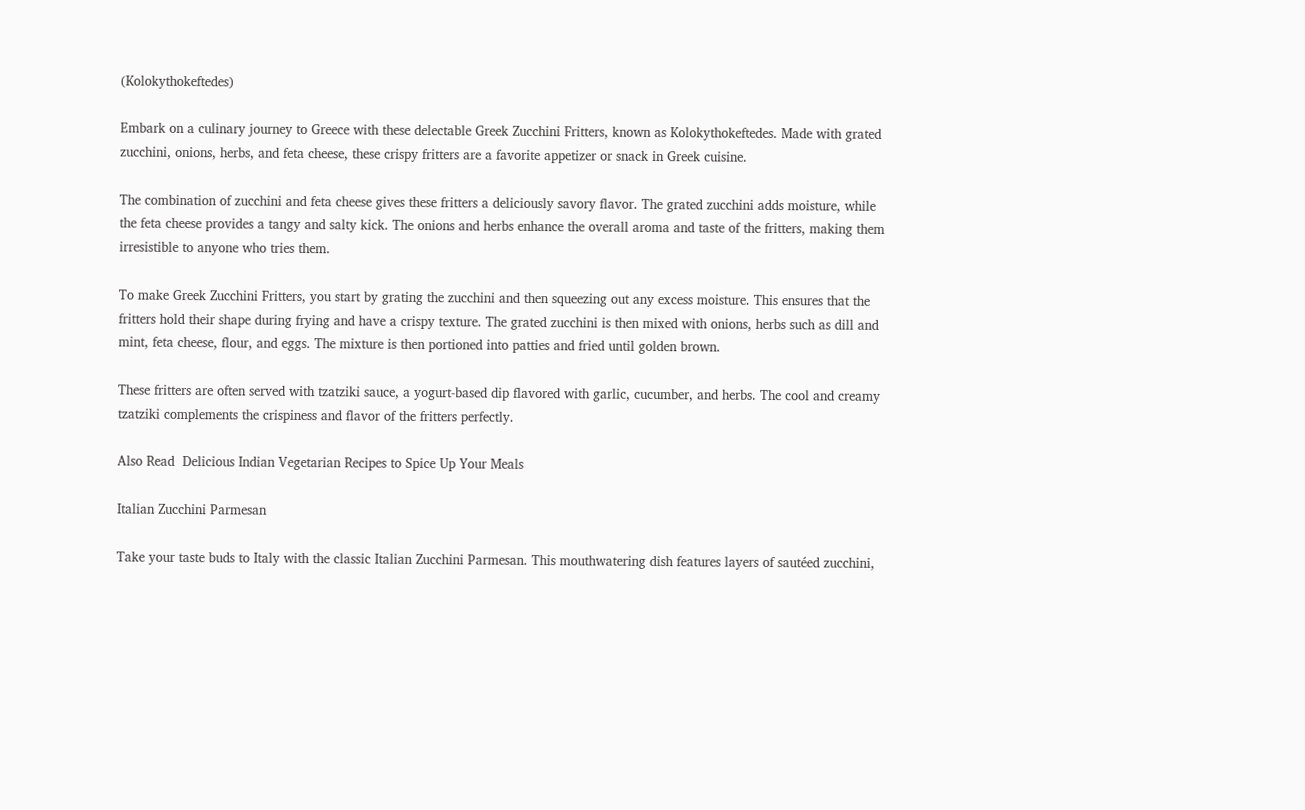(Kolokythokeftedes)

Embark on a culinary journey to Greece with these delectable Greek Zucchini Fritters, known as Kolokythokeftedes. Made with grated zucchini, onions, herbs, and feta cheese, these crispy fritters are a favorite appetizer or snack in Greek cuisine.

The combination of zucchini and feta cheese gives these fritters a deliciously savory flavor. The grated zucchini adds moisture, while the feta cheese provides a tangy and salty kick. The onions and herbs enhance the overall aroma and taste of the fritters, making them irresistible to anyone who tries them.

To make Greek Zucchini Fritters, you start by grating the zucchini and then squeezing out any excess moisture. This ensures that the fritters hold their shape during frying and have a crispy texture. The grated zucchini is then mixed with onions, herbs such as dill and mint, feta cheese, flour, and eggs. The mixture is then portioned into patties and fried until golden brown.

These fritters are often served with tzatziki sauce, a yogurt-based dip flavored with garlic, cucumber, and herbs. The cool and creamy tzatziki complements the crispiness and flavor of the fritters perfectly.

Also Read  Delicious Indian Vegetarian Recipes to Spice Up Your Meals

Italian Zucchini Parmesan

Take your taste buds to Italy with the classic Italian Zucchini Parmesan. This mouthwatering dish features layers of sautéed zucchini,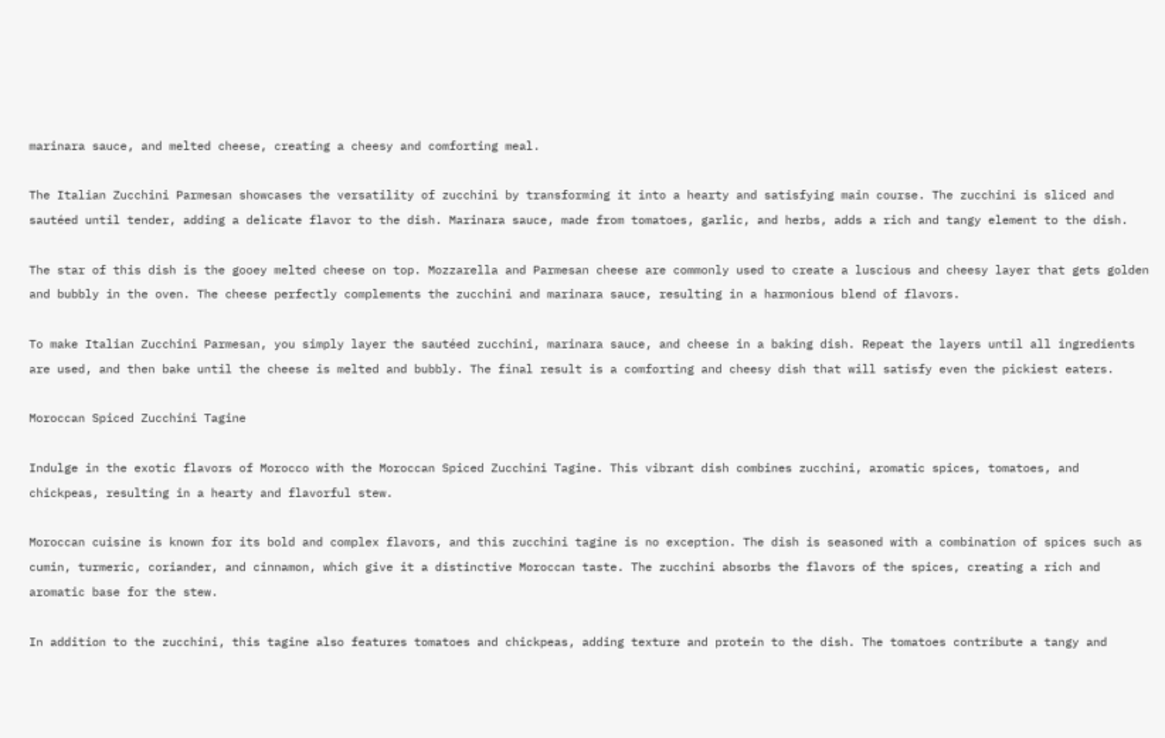marinara sauce, and melted cheese, creating a cheesy and comforting meal.

The Italian Zucchini Parmesan showcases the versatility of zucchini by transforming it into a hearty and satisfying main course. The zucchini is sliced and sautéed until tender, adding a delicate flavor to the dish. Marinara sauce, made from tomatoes, garlic, and herbs, adds a rich and tangy element to the dish.

The star of this dish is the gooey melted cheese on top. Mozzarella and Parmesan cheese are commonly used to create a luscious and cheesy layer that gets golden and bubbly in the oven. The cheese perfectly complements the zucchini and marinara sauce, resulting in a harmonious blend of flavors.

To make Italian Zucchini Parmesan, you simply layer the sautéed zucchini, marinara sauce, and cheese in a baking dish. Repeat the layers until all ingredients are used, and then bake until the cheese is melted and bubbly. The final result is a comforting and cheesy dish that will satisfy even the pickiest eaters.

Moroccan Spiced Zucchini Tagine

Indulge in the exotic flavors of Morocco with the Moroccan Spiced Zucchini Tagine. This vibrant dish combines zucchini, aromatic spices, tomatoes, and chickpeas, resulting in a hearty and flavorful stew.

Moroccan cuisine is known for its bold and complex flavors, and this zucchini tagine is no exception. The dish is seasoned with a combination of spices such as cumin, turmeric, coriander, and cinnamon, which give it a distinctive Moroccan taste. The zucchini absorbs the flavors of the spices, creating a rich and aromatic base for the stew.

In addition to the zucchini, this tagine also features tomatoes and chickpeas, adding texture and protein to the dish. The tomatoes contribute a tangy and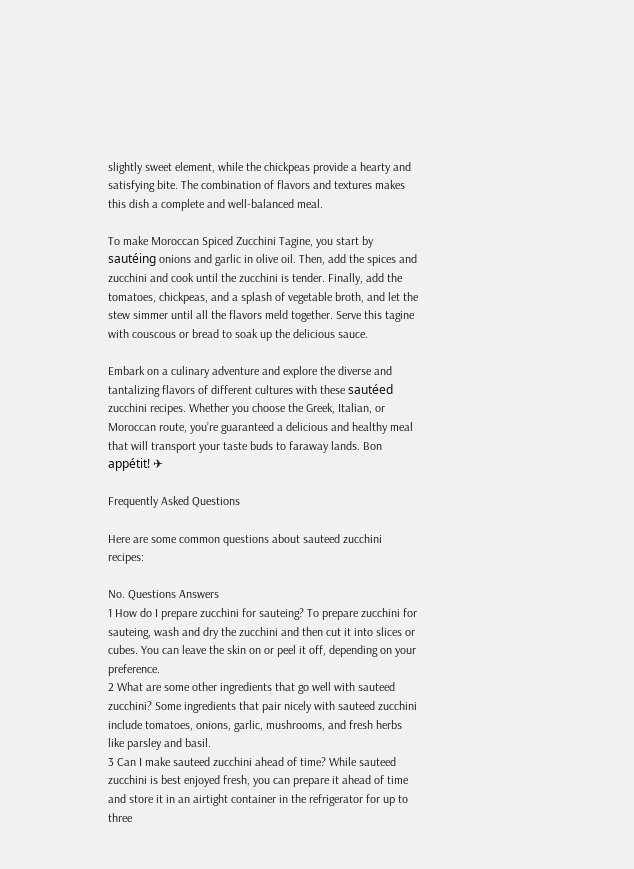slightly sweet element, while the chickpeas provide a hearty and satisfying bite. The combination of flavors and textures makes this dish a complete and well-balanced meal.

To make Moroccan Spiced Zucchini Tagine, you start by sautéing onions and garlic in olive oil. Then, add the spices and zucchini and cook until the zucchini is tender. Finally, add the tomatoes, chickpeas, and a splash of vegetable broth, and let the stew simmer until all the flavors meld together. Serve this tagine with couscous or bread to soak up the delicious sauce.

Embark on a culinary adventure and explore the diverse and tantalizing flavors of different cultures with these sautéed zucchini recipes. Whether you choose the Greek, Italian, or Moroccan route, you’re guaranteed a delicious and healthy meal that will transport your taste buds to faraway lands. Bon appétit! ✈

Frequently Asked Questions

Here are some common questions about sauteed zucchini recipes:

No. Questions Answers
1 How do I prepare zucchini for sauteing? To prepare zucchini for sauteing, wash and dry the zucchini and then cut it into slices or cubes. You can leave the skin on or peel it off, depending on your preference.
2 What are some other ingredients that go well with sauteed zucchini? Some ingredients that pair nicely with sauteed zucchini include tomatoes, onions, garlic, mushrooms, and fresh herbs like parsley and basil.
3 Can I make sauteed zucchini ahead of time? While sauteed zucchini is best enjoyed fresh, you can prepare it ahead of time and store it in an airtight container in the refrigerator for up to three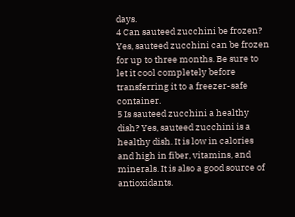days.
4 Can sauteed zucchini be frozen? Yes, sauteed zucchini can be frozen for up to three months. Be sure to let it cool completely before transferring it to a freezer-safe container.
5 Is sauteed zucchini a healthy dish? Yes, sauteed zucchini is a healthy dish. It is low in calories and high in fiber, vitamins, and minerals. It is also a good source of antioxidants.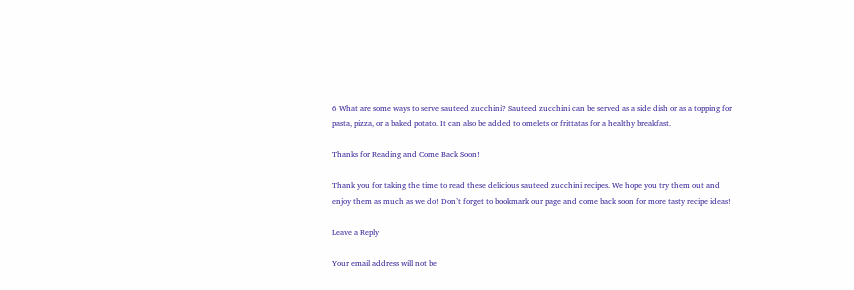6 What are some ways to serve sauteed zucchini? Sauteed zucchini can be served as a side dish or as a topping for pasta, pizza, or a baked potato. It can also be added to omelets or frittatas for a healthy breakfast.

Thanks for Reading and Come Back Soon!

Thank you for taking the time to read these delicious sauteed zucchini recipes. We hope you try them out and enjoy them as much as we do! Don’t forget to bookmark our page and come back soon for more tasty recipe ideas!

Leave a Reply

Your email address will not be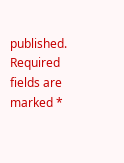published. Required fields are marked *